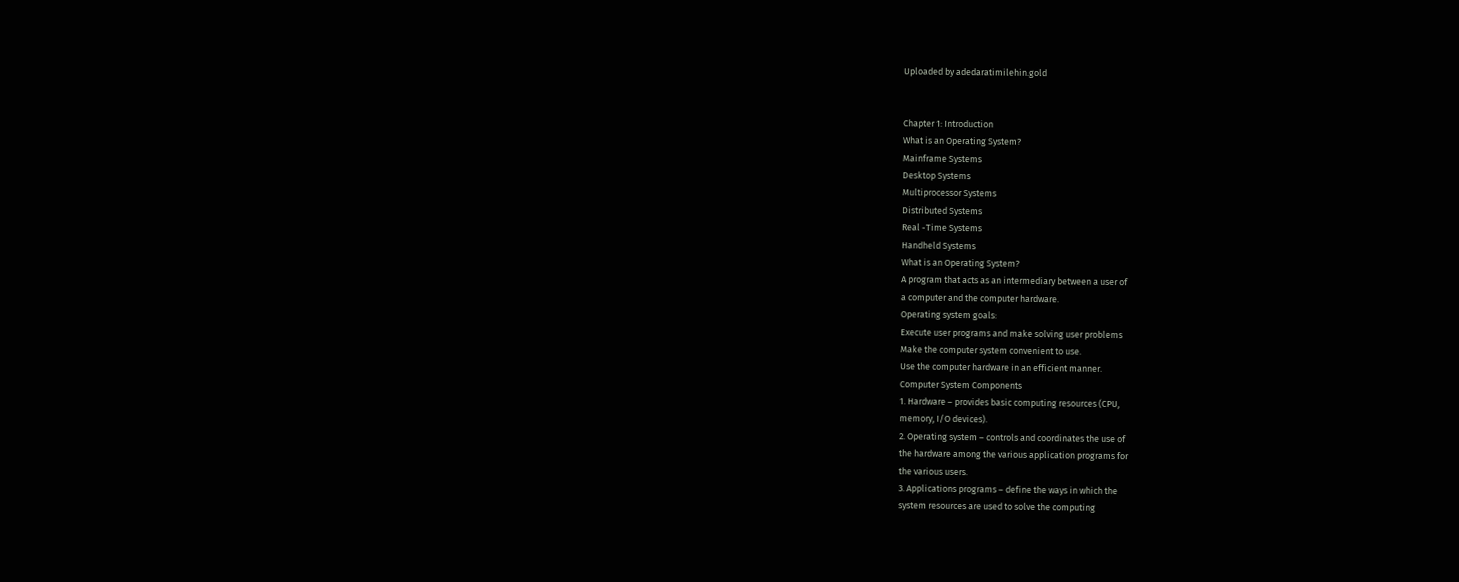Uploaded by adedaratimilehin.gold


Chapter 1: Introduction
What is an Operating System?
Mainframe Systems
Desktop Systems
Multiprocessor Systems
Distributed Systems
Real -Time Systems
Handheld Systems
What is an Operating System?
A program that acts as an intermediary between a user of
a computer and the computer hardware.
Operating system goals:
Execute user programs and make solving user problems
Make the computer system convenient to use.
Use the computer hardware in an efficient manner.
Computer System Components
1. Hardware – provides basic computing resources (CPU,
memory, I/O devices).
2. Operating system – controls and coordinates the use of
the hardware among the various application programs for
the various users.
3. Applications programs – define the ways in which the
system resources are used to solve the computing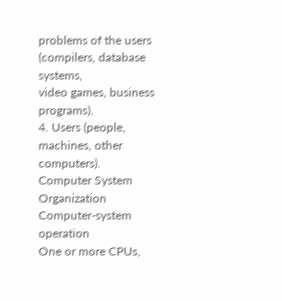problems of the users (compilers, database systems,
video games, business programs).
4. Users (people, machines, other computers).
Computer System Organization
Computer-system operation
One or more CPUs,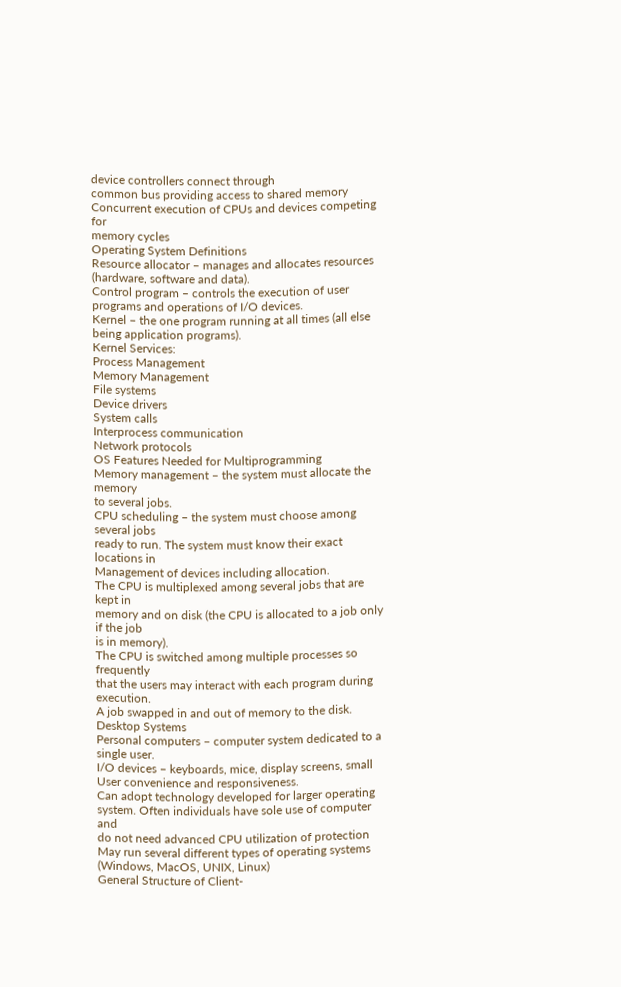device controllers connect through
common bus providing access to shared memory
Concurrent execution of CPUs and devices competing for
memory cycles
Operating System Definitions
Resource allocator – manages and allocates resources
(hardware, software and data).
Control program – controls the execution of user
programs and operations of I/O devices.
Kernel – the one program running at all times (all else
being application programs).
Kernel Services:
Process Management
Memory Management
File systems
Device drivers
System calls
Interprocess communication
Network protocols
OS Features Needed for Multiprogramming
Memory management – the system must allocate the memory
to several jobs.
CPU scheduling – the system must choose among several jobs
ready to run. The system must know their exact locations in
Management of devices including allocation.
The CPU is multiplexed among several jobs that are kept in
memory and on disk (the CPU is allocated to a job only if the job
is in memory).
The CPU is switched among multiple processes so frequently
that the users may interact with each program during execution.
A job swapped in and out of memory to the disk.
Desktop Systems
Personal computers – computer system dedicated to a
single user.
I/O devices – keyboards, mice, display screens, small
User convenience and responsiveness.
Can adopt technology developed for larger operating
system. Often individuals have sole use of computer and
do not need advanced CPU utilization of protection
May run several different types of operating systems
(Windows, MacOS, UNIX, Linux)
General Structure of Client-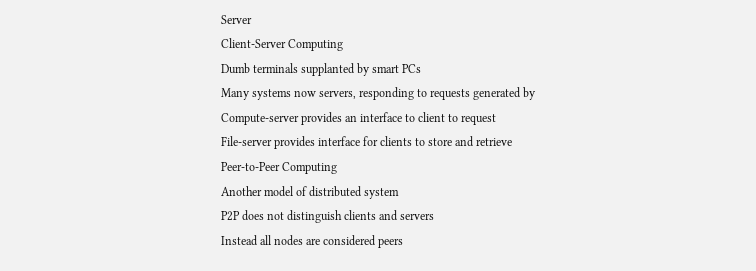Server
Client-Server Computing
Dumb terminals supplanted by smart PCs
Many systems now servers, responding to requests generated by
Compute-server provides an interface to client to request
File-server provides interface for clients to store and retrieve
Peer-to-Peer Computing
Another model of distributed system
P2P does not distinguish clients and servers
Instead all nodes are considered peers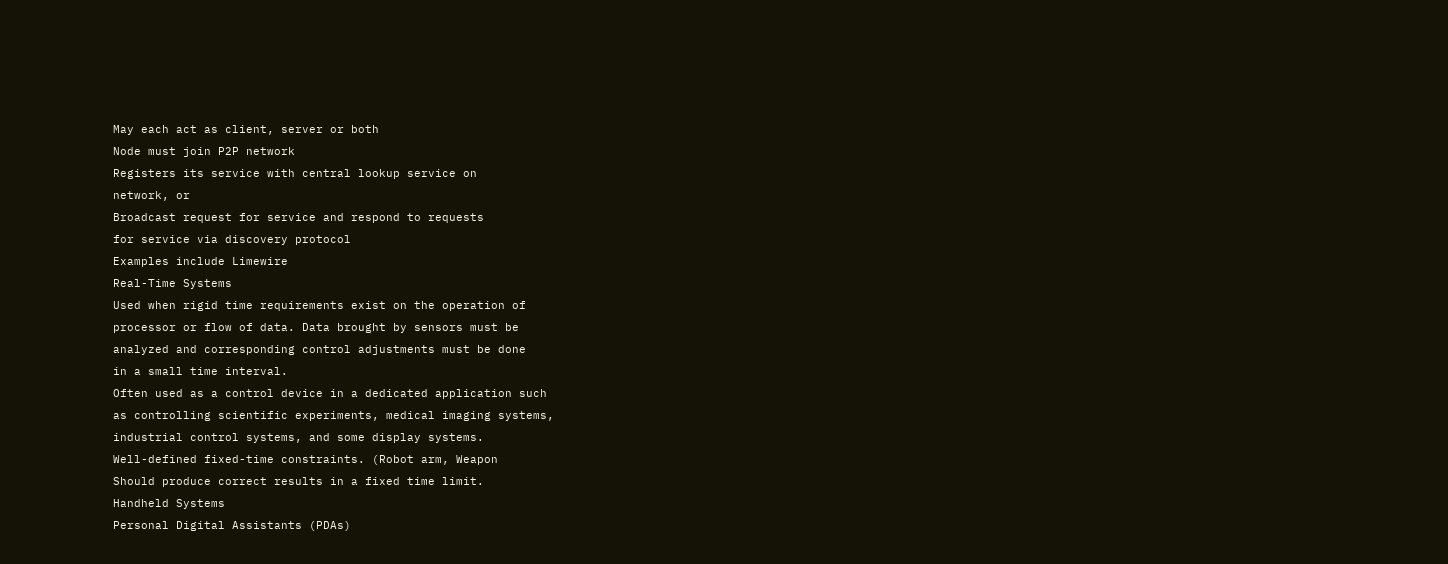May each act as client, server or both
Node must join P2P network
Registers its service with central lookup service on
network, or
Broadcast request for service and respond to requests
for service via discovery protocol
Examples include Limewire
Real-Time Systems
Used when rigid time requirements exist on the operation of
processor or flow of data. Data brought by sensors must be
analyzed and corresponding control adjustments must be done
in a small time interval.
Often used as a control device in a dedicated application such
as controlling scientific experiments, medical imaging systems,
industrial control systems, and some display systems.
Well-defined fixed-time constraints. (Robot arm, Weapon
Should produce correct results in a fixed time limit.
Handheld Systems
Personal Digital Assistants (PDAs)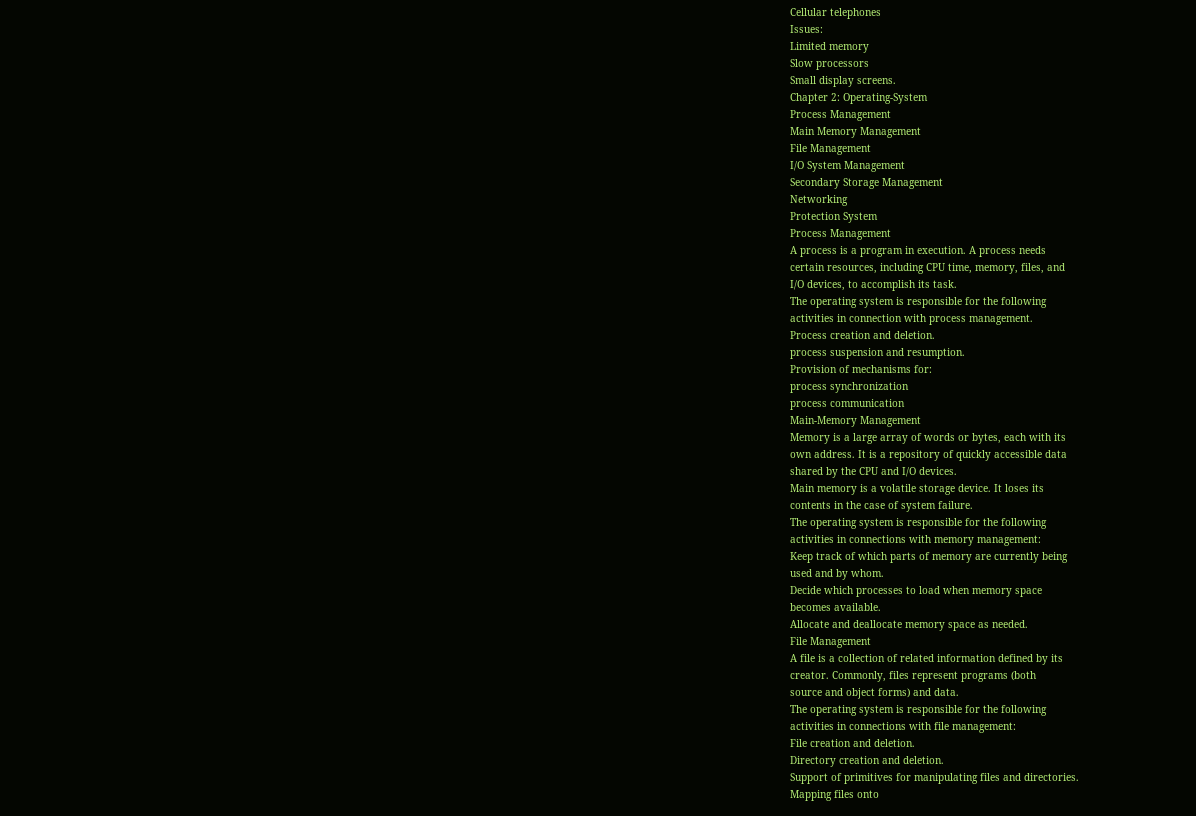Cellular telephones
Issues:
Limited memory
Slow processors
Small display screens.
Chapter 2: Operating-System
Process Management
Main Memory Management
File Management
I/O System Management
Secondary Storage Management
Networking
Protection System
Process Management
A process is a program in execution. A process needs
certain resources, including CPU time, memory, files, and
I/O devices, to accomplish its task.
The operating system is responsible for the following
activities in connection with process management.
Process creation and deletion.
process suspension and resumption.
Provision of mechanisms for:
process synchronization
process communication
Main-Memory Management
Memory is a large array of words or bytes, each with its
own address. It is a repository of quickly accessible data
shared by the CPU and I/O devices.
Main memory is a volatile storage device. It loses its
contents in the case of system failure.
The operating system is responsible for the following
activities in connections with memory management:
Keep track of which parts of memory are currently being
used and by whom.
Decide which processes to load when memory space
becomes available.
Allocate and deallocate memory space as needed.
File Management
A file is a collection of related information defined by its
creator. Commonly, files represent programs (both
source and object forms) and data.
The operating system is responsible for the following
activities in connections with file management:
File creation and deletion.
Directory creation and deletion.
Support of primitives for manipulating files and directories.
Mapping files onto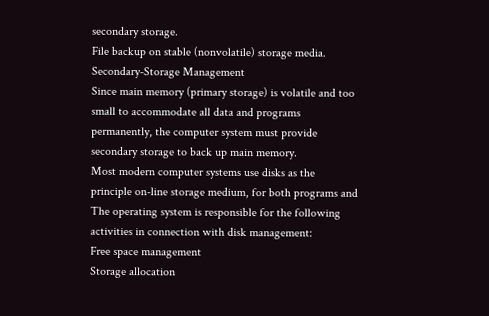secondary storage.
File backup on stable (nonvolatile) storage media.
Secondary-Storage Management
Since main memory (primary storage) is volatile and too
small to accommodate all data and programs
permanently, the computer system must provide
secondary storage to back up main memory.
Most modern computer systems use disks as the
principle on-line storage medium, for both programs and
The operating system is responsible for the following
activities in connection with disk management:
Free space management
Storage allocation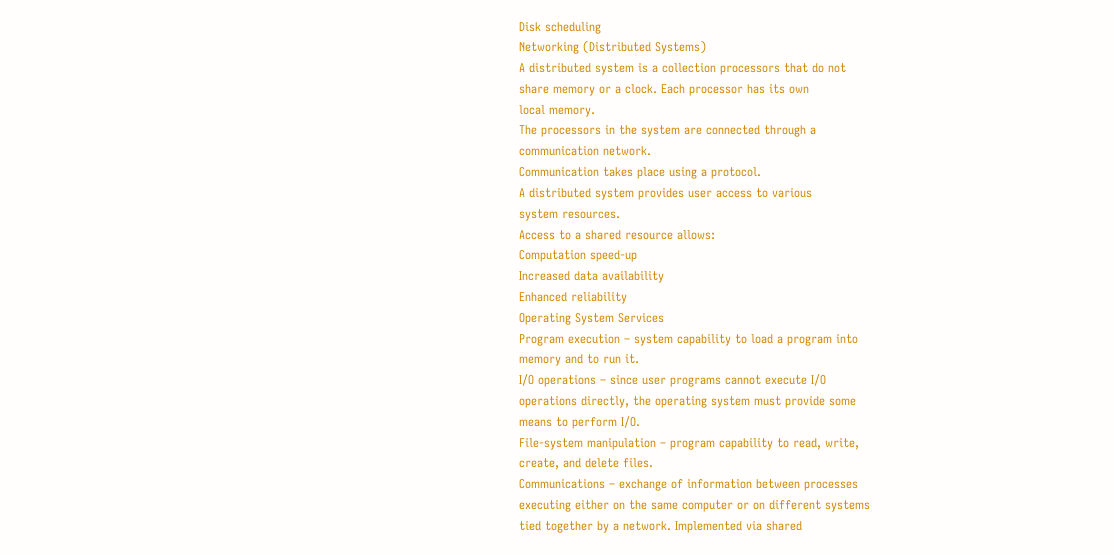Disk scheduling
Networking (Distributed Systems)
A distributed system is a collection processors that do not
share memory or a clock. Each processor has its own
local memory.
The processors in the system are connected through a
communication network.
Communication takes place using a protocol.
A distributed system provides user access to various
system resources.
Access to a shared resource allows:
Computation speed-up
Increased data availability
Enhanced reliability
Operating System Services
Program execution – system capability to load a program into
memory and to run it.
I/O operations – since user programs cannot execute I/O
operations directly, the operating system must provide some
means to perform I/O.
File-system manipulation – program capability to read, write,
create, and delete files.
Communications – exchange of information between processes
executing either on the same computer or on different systems
tied together by a network. Implemented via shared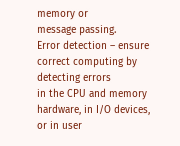memory or
message passing.
Error detection – ensure correct computing by detecting errors
in the CPU and memory hardware, in I/O devices, or in user